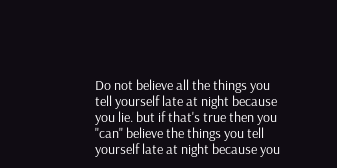Do not believe all the things you tell yourself late at night because you lie. but if that's true then you "can" believe the things you tell yourself late at night because you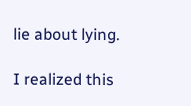lie about lying.

I realized this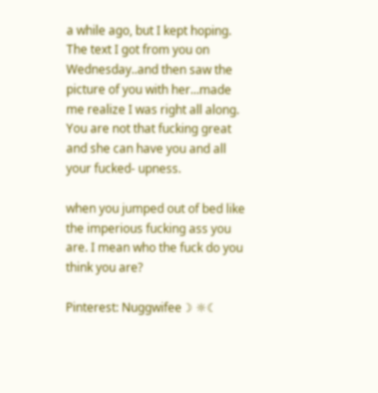a while ago, but I kept hoping.  The text I got from you on Wednesday..and then saw the picture of you with her...made me realize I was right all along.  You are not that fucking great and she can have you and all your fucked- upness.

when you jumped out of bed like the imperious fucking ass you are. I mean who the fuck do you think you are?

Pinterest: Nuggwifee☽ ☼☾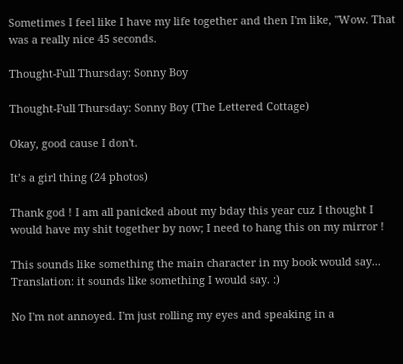Sometimes I feel like I have my life together and then I'm like, "Wow. That was a really nice 45 seconds.

Thought-Full Thursday: Sonny Boy

Thought-Full Thursday: Sonny Boy (The Lettered Cottage)

Okay, good cause I don't.

It’s a girl thing (24 photos)

Thank god ! I am all panicked about my bday this year cuz I thought I would have my shit together by now; I need to hang this on my mirror !

This sounds like something the main character in my book would say... Translation: it sounds like something I would say. :)

No I'm not annoyed. I'm just rolling my eyes and speaking in a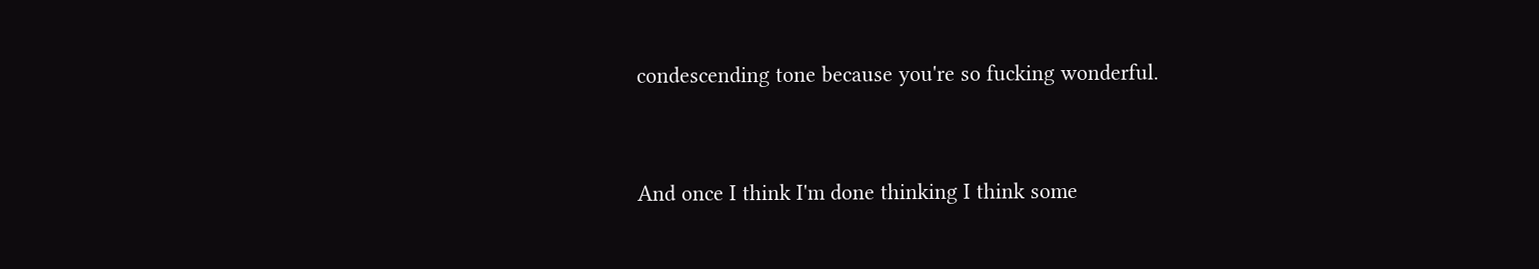condescending tone because you're so fucking wonderful.


And once I think I'm done thinking I think some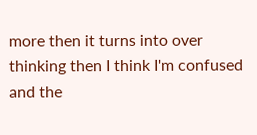more then it turns into over thinking then I think I'm confused and the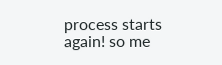process starts again! so me